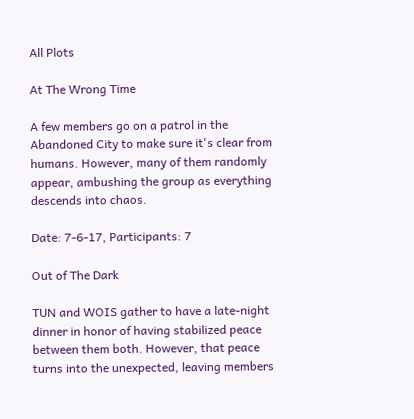All Plots

At The Wrong Time

A few members go on a patrol in the Abandoned City to make sure it's clear from humans. However, many of them randomly appear, ambushing the group as everything descends into chaos.

Date: 7-6-17, Participants: 7

Out of The Dark

TUN and WOIS gather to have a late-night dinner in honor of having stabilized peace between them both. However, that peace turns into the unexpected, leaving members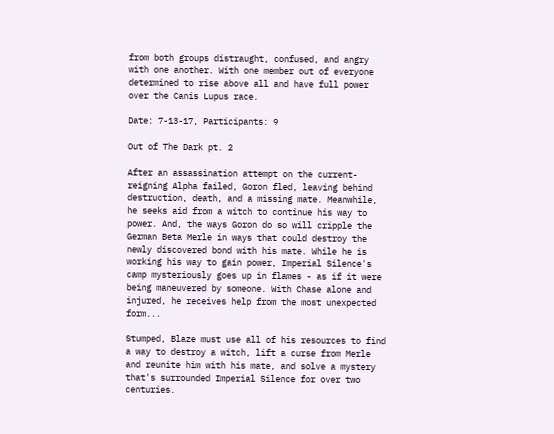from both groups distraught, confused, and angry with one another. With one member out of everyone determined to rise above all and have full power over the Canis Lupus race.

Date: 7-13-17, Participants: 9

Out of The Dark pt. 2

After an assassination attempt on the current-reigning Alpha failed, Goron fled, leaving behind destruction, death, and a missing mate. Meanwhile, he seeks aid from a witch to continue his way to power. And, the ways Goron do so will cripple the German Beta Merle in ways that could destroy the newly discovered bond with his mate. While he is working his way to gain power, Imperial Silence's camp mysteriously goes up in flames - as if it were being maneuvered by someone. With Chase alone and injured, he receives help from the most unexpected form...

Stumped, Blaze must use all of his resources to find a way to destroy a witch, lift a curse from Merle and reunite him with his mate, and solve a mystery that's surrounded Imperial Silence for over two centuries.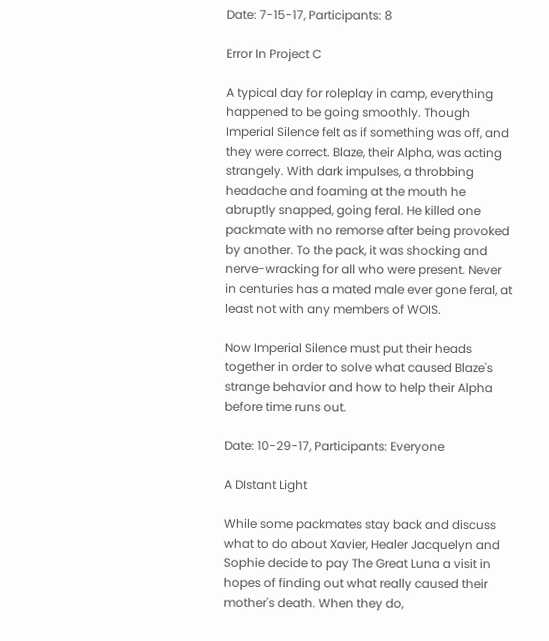Date: 7-15-17, Participants: 8

Error In Project C

A typical day for roleplay in camp, everything happened to be going smoothly. Though Imperial Silence felt as if something was off, and they were correct. Blaze, their Alpha, was acting strangely. With dark impulses, a throbbing headache and foaming at the mouth he abruptly snapped, going feral. He killed one packmate with no remorse after being provoked by another. To the pack, it was shocking and nerve-wracking for all who were present. Never in centuries has a mated male ever gone feral, at least not with any members of WOIS.

Now Imperial Silence must put their heads together in order to solve what caused Blaze's strange behavior and how to help their Alpha before time runs out.

Date: 10-29-17, Participants: Everyone

A DIstant Light

While some packmates stay back and discuss what to do about Xavier, Healer Jacquelyn and Sophie decide to pay The Great Luna a visit in hopes of finding out what really caused their mother's death. When they do,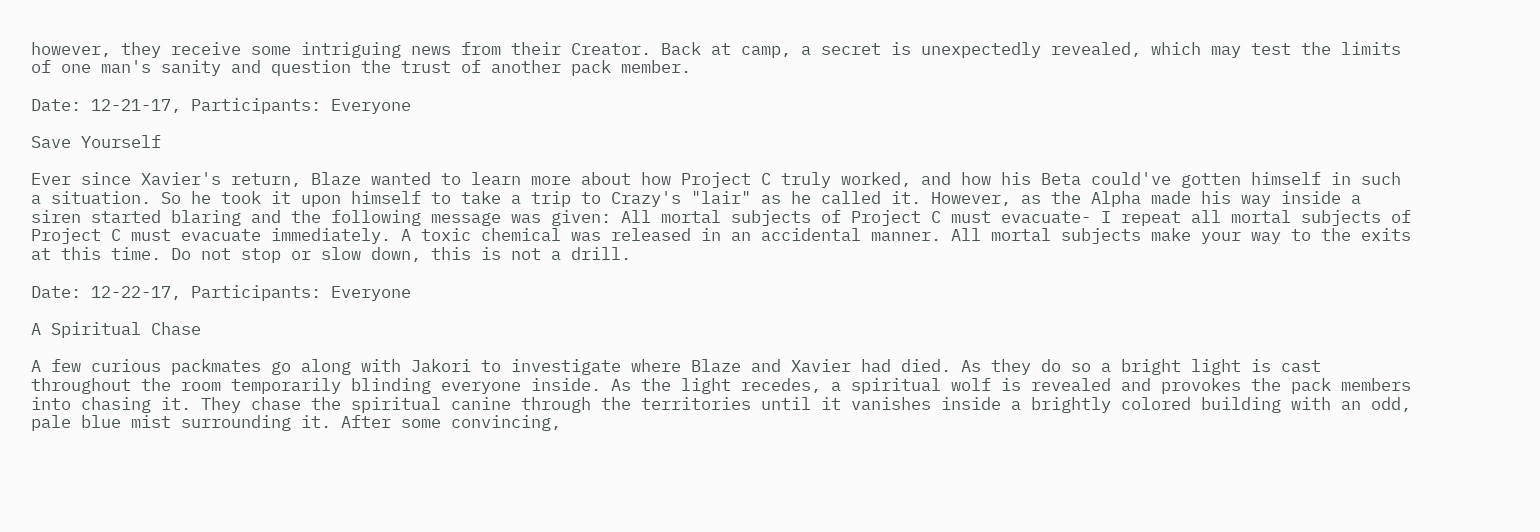however, they receive some intriguing news from their Creator. Back at camp, a secret is unexpectedly revealed, which may test the limits of one man's sanity and question the trust of another pack member.

Date: 12-21-17, Participants: Everyone

Save Yourself

Ever since Xavier's return, Blaze wanted to learn more about how Project C truly worked, and how his Beta could've gotten himself in such a situation. So he took it upon himself to take a trip to Crazy's "lair" as he called it. However, as the Alpha made his way inside a siren started blaring and the following message was given: All mortal subjects of Project C must evacuate- I repeat all mortal subjects of Project C must evacuate immediately. A toxic chemical was released in an accidental manner. All mortal subjects make your way to the exits at this time. Do not stop or slow down, this is not a drill.

Date: 12-22-17, Participants: Everyone

A Spiritual Chase

A few curious packmates go along with Jakori to investigate where Blaze and Xavier had died. As they do so a bright light is cast throughout the room temporarily blinding everyone inside. As the light recedes, a spiritual wolf is revealed and provokes the pack members into chasing it. They chase the spiritual canine through the territories until it vanishes inside a brightly colored building with an odd, pale blue mist surrounding it. After some convincing,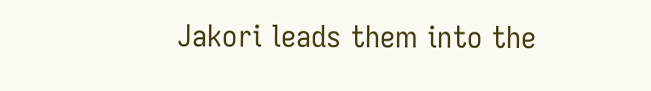Jakori leads them into the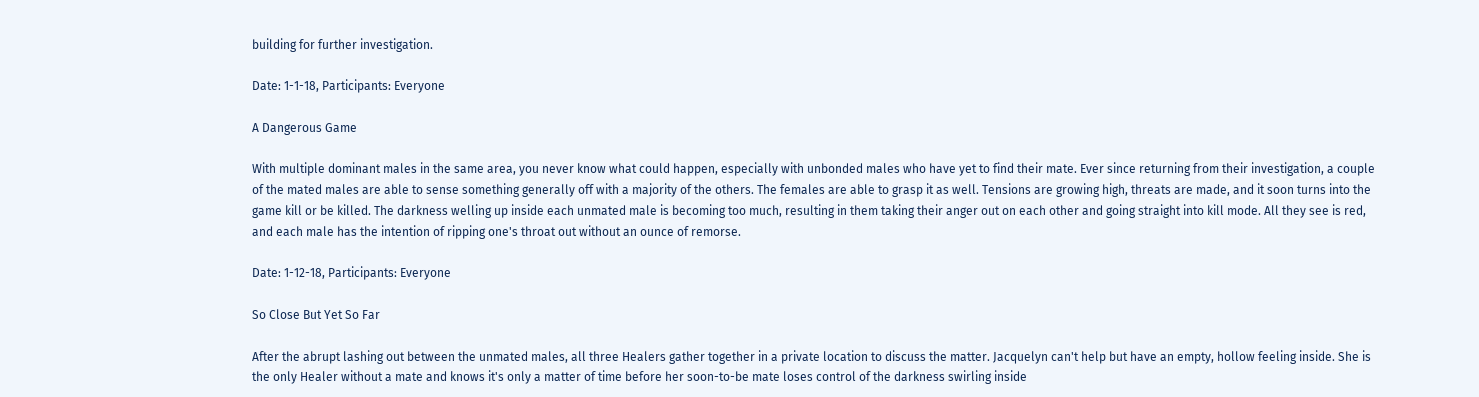building for further investigation.

Date: 1-1-18, Participants: Everyone

A Dangerous Game

With multiple dominant males in the same area, you never know what could happen, especially with unbonded males who have yet to find their mate. Ever since returning from their investigation, a couple of the mated males are able to sense something generally off with a majority of the others. The females are able to grasp it as well. Tensions are growing high, threats are made, and it soon turns into the game kill or be killed. The darkness welling up inside each unmated male is becoming too much, resulting in them taking their anger out on each other and going straight into kill mode. All they see is red, and each male has the intention of ripping one's throat out without an ounce of remorse.

Date: 1-12-18, Participants: Everyone

So Close But Yet So Far

After the abrupt lashing out between the unmated males, all three Healers gather together in a private location to discuss the matter. Jacquelyn can't help but have an empty, hollow feeling inside. She is the only Healer without a mate and knows it's only a matter of time before her soon-to-be mate loses control of the darkness swirling inside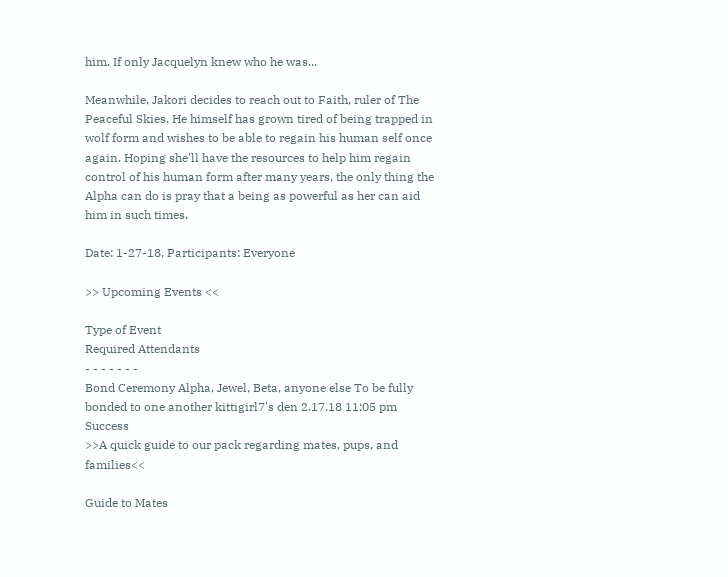him. If only Jacquelyn knew who he was...

Meanwhile, Jakori decides to reach out to Faith, ruler of The Peaceful Skies. He himself has grown tired of being trapped in wolf form and wishes to be able to regain his human self once again. Hoping she'll have the resources to help him regain control of his human form after many years, the only thing the Alpha can do is pray that a being as powerful as her can aid him in such times.

Date: 1-27-18, Participants: Everyone

>> Upcoming Events <<

Type of Event
Required Attendants
- - - - - - -
Bond Ceremony Alpha, Jewel, Beta, anyone else To be fully bonded to one another kittigirl7's den 2.17.18 11:05 pm Success
>>A quick guide to our pack regarding mates, pups, and families<<

Guide to Mates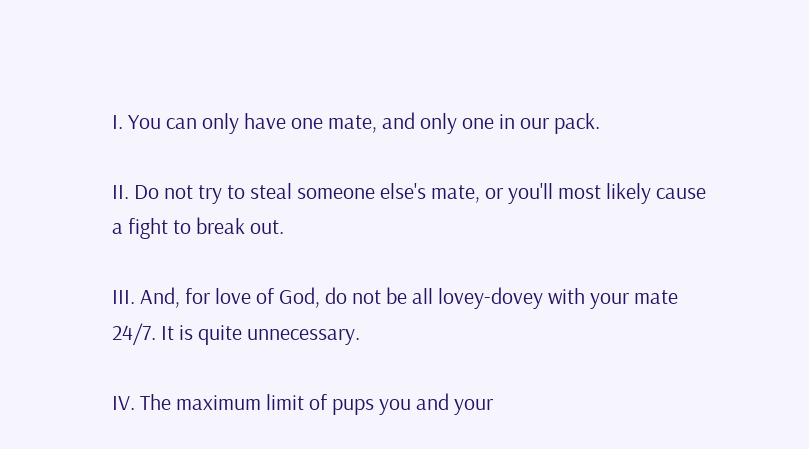I. You can only have one mate, and only one in our pack.

II. Do not try to steal someone else's mate, or you'll most likely cause a fight to break out.

III. And, for love of God, do not be all lovey-dovey with your mate 24/7. It is quite unnecessary.

IV. The maximum limit of pups you and your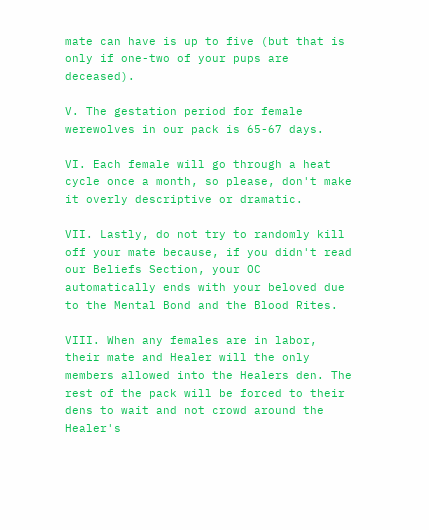mate can have is up to five (but that is only if one-two of your pups are deceased).

V. The gestation period for female werewolves in our pack is 65-67 days.

VI. Each female will go through a heat cycle once a month, so please, don't make it overly descriptive or dramatic.

VII. Lastly, do not try to randomly kill off your mate because, if you didn't read our Beliefs Section, your OC automatically ends with your beloved due to the Mental Bond and the Blood Rites.

VIII. When any females are in labor, their mate and Healer will the only members allowed into the Healers den. The rest of the pack will be forced to their dens to wait and not crowd around the Healer's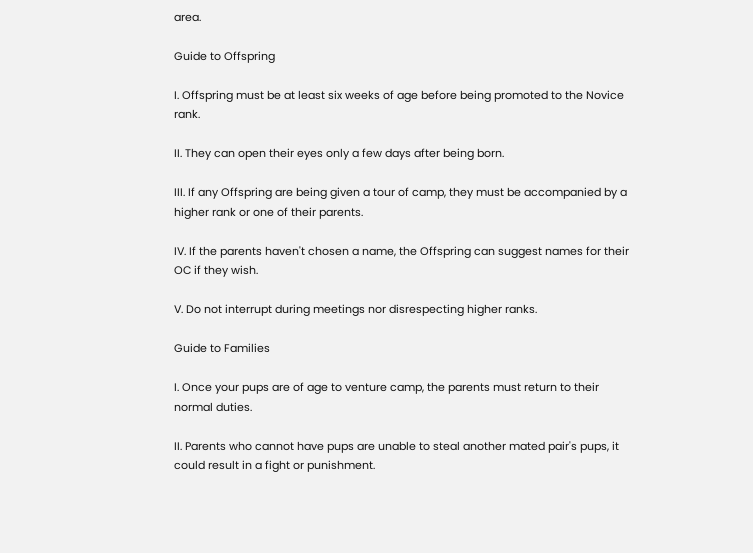area.

Guide to Offspring

I. Offspring must be at least six weeks of age before being promoted to the Novice rank.

II. They can open their eyes only a few days after being born.

III. If any Offspring are being given a tour of camp, they must be accompanied by a higher rank or one of their parents.

IV. If the parents haven't chosen a name, the Offspring can suggest names for their OC if they wish.

V. Do not interrupt during meetings nor disrespecting higher ranks.

Guide to Families

I. Once your pups are of age to venture camp, the parents must return to their normal duties.

II. Parents who cannot have pups are unable to steal another mated pair's pups, it could result in a fight or punishment.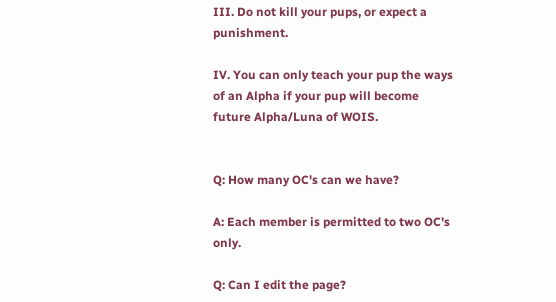III. Do not kill your pups, or expect a punishment.

IV. You can only teach your pup the ways of an Alpha if your pup will become future Alpha/Luna of WOIS.


Q: How many OC's can we have?

A: Each member is permitted to two OC's only.

Q: Can I edit the page?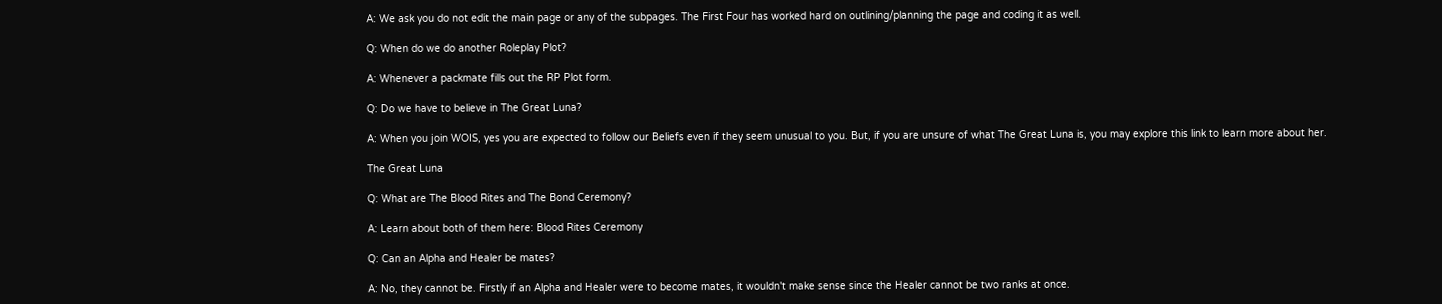A: We ask you do not edit the main page or any of the subpages. The First Four has worked hard on outlining/planning the page and coding it as well.

Q: When do we do another Roleplay Plot?

A: Whenever a packmate fills out the RP Plot form.

Q: Do we have to believe in The Great Luna?

A: When you join WOIS, yes you are expected to follow our Beliefs even if they seem unusual to you. But, if you are unsure of what The Great Luna is, you may explore this link to learn more about her.

The Great Luna

Q: What are The Blood Rites and The Bond Ceremony?

A: Learn about both of them here: Blood Rites Ceremony

Q: Can an Alpha and Healer be mates?

A: No, they cannot be. Firstly if an Alpha and Healer were to become mates, it wouldn't make sense since the Healer cannot be two ranks at once.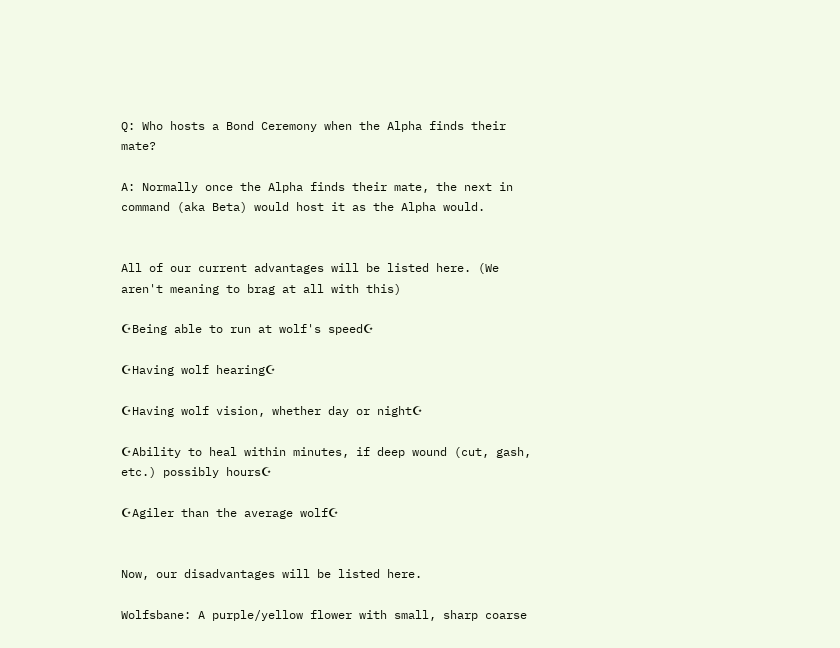Q: Who hosts a Bond Ceremony when the Alpha finds their mate?

A: Normally once the Alpha finds their mate, the next in command (aka Beta) would host it as the Alpha would.


All of our current advantages will be listed here. (We aren't meaning to brag at all with this)

☪Being able to run at wolf's speed☪

☪Having wolf hearing☪

☪Having wolf vision, whether day or night☪

☪Ability to heal within minutes, if deep wound (cut, gash, etc.) possibly hours☪

☪Agiler than the average wolf☪


Now, our disadvantages will be listed here.

Wolfsbane: A purple/yellow flower with small, sharp coarse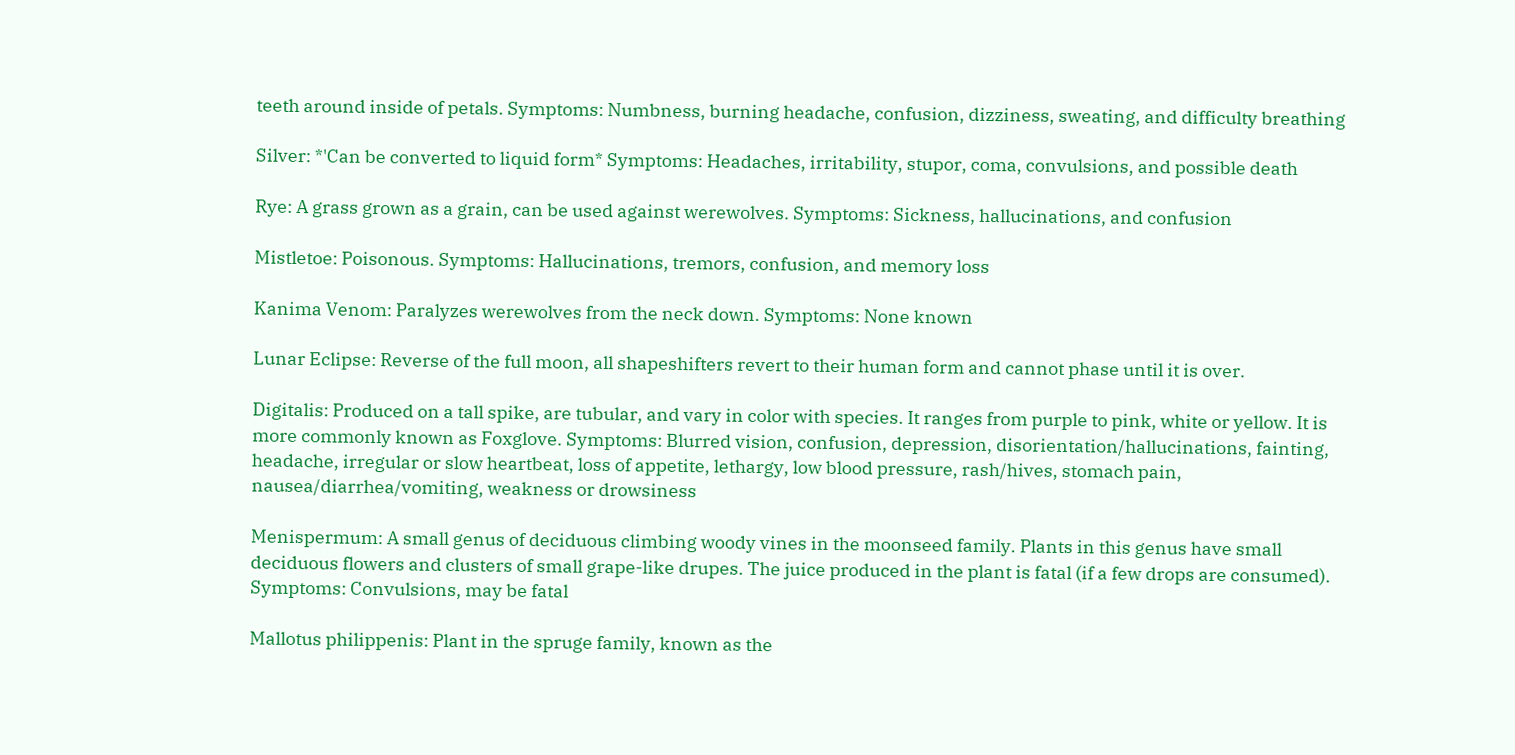teeth around inside of petals. Symptoms: Numbness, burning headache, confusion, dizziness, sweating, and difficulty breathing

Silver: *'Can be converted to liquid form* Symptoms: Headaches, irritability, stupor, coma, convulsions, and possible death

Rye: A grass grown as a grain, can be used against werewolves. Symptoms: Sickness, hallucinations, and confusion

Mistletoe: Poisonous. Symptoms: Hallucinations, tremors, confusion, and memory loss

Kanima Venom: Paralyzes werewolves from the neck down. Symptoms: None known

Lunar Eclipse: Reverse of the full moon, all shapeshifters revert to their human form and cannot phase until it is over.

Digitalis: Produced on a tall spike, are tubular, and vary in color with species. It ranges from purple to pink, white or yellow. It is more commonly known as Foxglove. Symptoms: Blurred vision, confusion, depression, disorientation/hallucinations, fainting, headache, irregular or slow heartbeat, loss of appetite, lethargy, low blood pressure, rash/hives, stomach pain, nausea/diarrhea/vomiting, weakness or drowsiness

Menispermum: A small genus of deciduous climbing woody vines in the moonseed family. Plants in this genus have small deciduous flowers and clusters of small grape-like drupes. The juice produced in the plant is fatal (if a few drops are consumed). Symptoms: Convulsions, may be fatal

Mallotus philippenis: Plant in the spruge family, known as the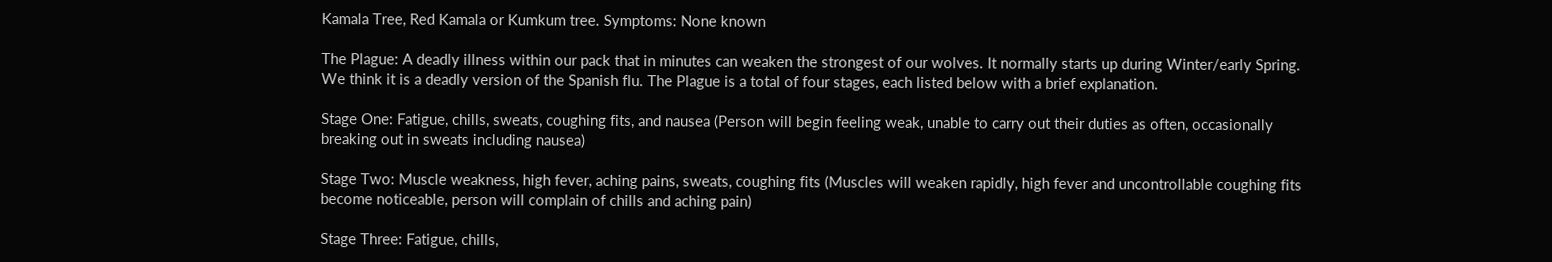Kamala Tree, Red Kamala or Kumkum tree. Symptoms: None known

The Plague: A deadly illness within our pack that in minutes can weaken the strongest of our wolves. It normally starts up during Winter/early Spring. We think it is a deadly version of the Spanish flu. The Plague is a total of four stages, each listed below with a brief explanation.

Stage One: Fatigue, chills, sweats, coughing fits, and nausea (Person will begin feeling weak, unable to carry out their duties as often, occasionally breaking out in sweats including nausea)

Stage Two: Muscle weakness, high fever, aching pains, sweats, coughing fits (Muscles will weaken rapidly, high fever and uncontrollable coughing fits become noticeable, person will complain of chills and aching pain)

Stage Three: Fatigue, chills,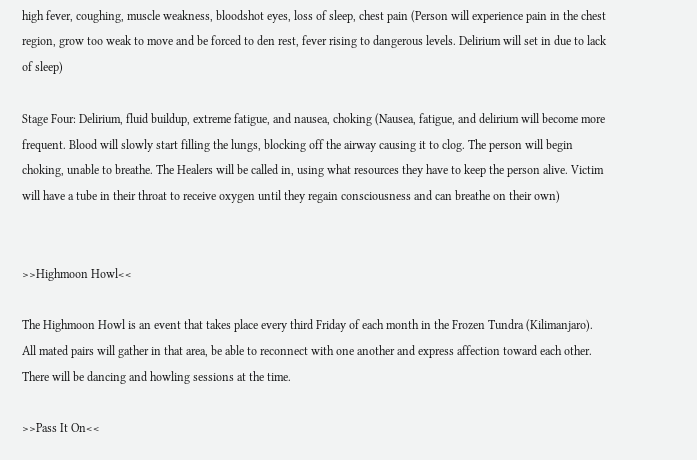high fever, coughing, muscle weakness, bloodshot eyes, loss of sleep, chest pain (Person will experience pain in the chest region, grow too weak to move and be forced to den rest, fever rising to dangerous levels. Delirium will set in due to lack of sleep)

Stage Four: Delirium, fluid buildup, extreme fatigue, and nausea, choking (Nausea, fatigue, and delirium will become more frequent. Blood will slowly start filling the lungs, blocking off the airway causing it to clog. The person will begin choking, unable to breathe. The Healers will be called in, using what resources they have to keep the person alive. Victim will have a tube in their throat to receive oxygen until they regain consciousness and can breathe on their own)


>>Highmoon Howl<<

The Highmoon Howl is an event that takes place every third Friday of each month in the Frozen Tundra (Kilimanjaro). All mated pairs will gather in that area, be able to reconnect with one another and express affection toward each other. There will be dancing and howling sessions at the time.

>>Pass It On<<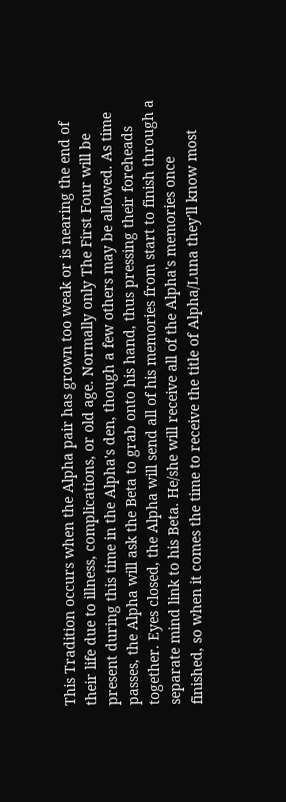This Tradition occurs when the Alpha pair has grown too weak or is nearing the end of their life due to illness, complications, or old age. Normally only The First Four will be present during this time in the Alpha's den, though a few others may be allowed. As time passes, the Alpha will ask the Beta to grab onto his hand, thus pressing their foreheads together. Eyes closed, the Alpha will send all of his memories from start to finish through a separate mind link to his Beta. He/she will receive all of the Alpha's memories once finished, so when it comes the time to receive the title of Alpha/Luna they'll know most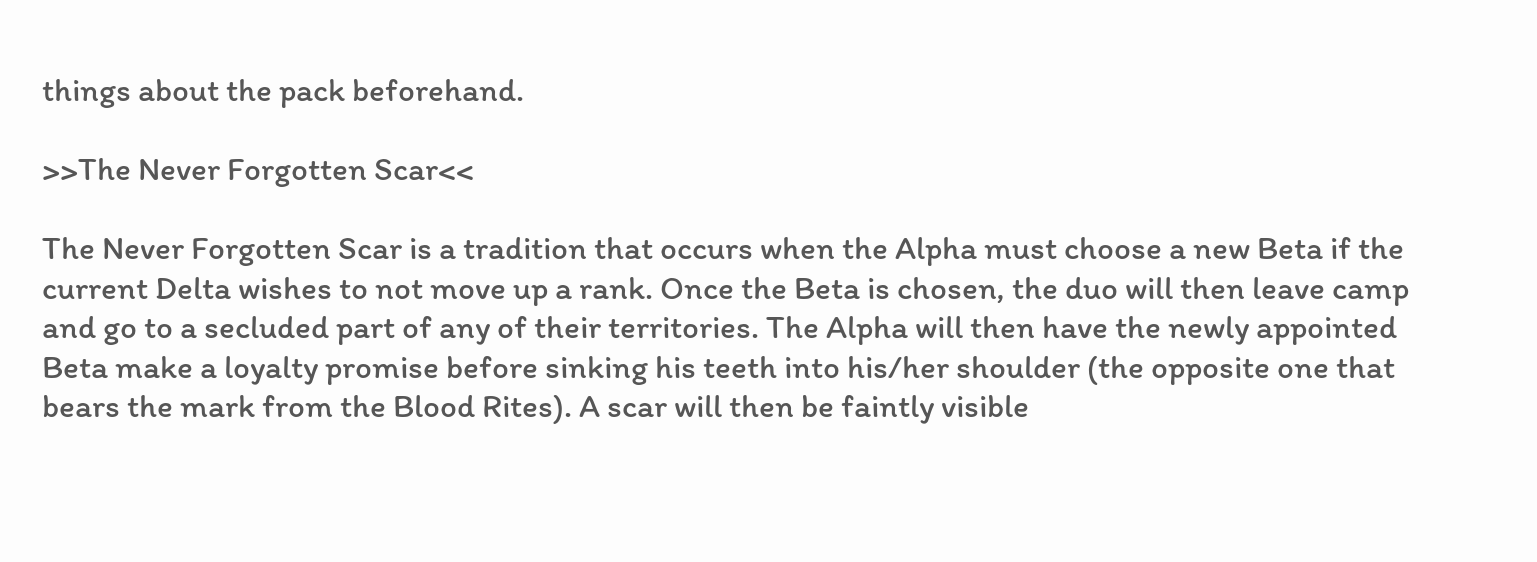things about the pack beforehand.

>>The Never Forgotten Scar<<

The Never Forgotten Scar is a tradition that occurs when the Alpha must choose a new Beta if the current Delta wishes to not move up a rank. Once the Beta is chosen, the duo will then leave camp and go to a secluded part of any of their territories. The Alpha will then have the newly appointed Beta make a loyalty promise before sinking his teeth into his/her shoulder (the opposite one that bears the mark from the Blood Rites). A scar will then be faintly visible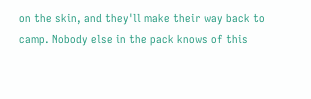on the skin, and they'll make their way back to camp. Nobody else in the pack knows of this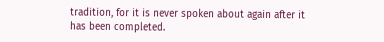tradition, for it is never spoken about again after it has been completed.